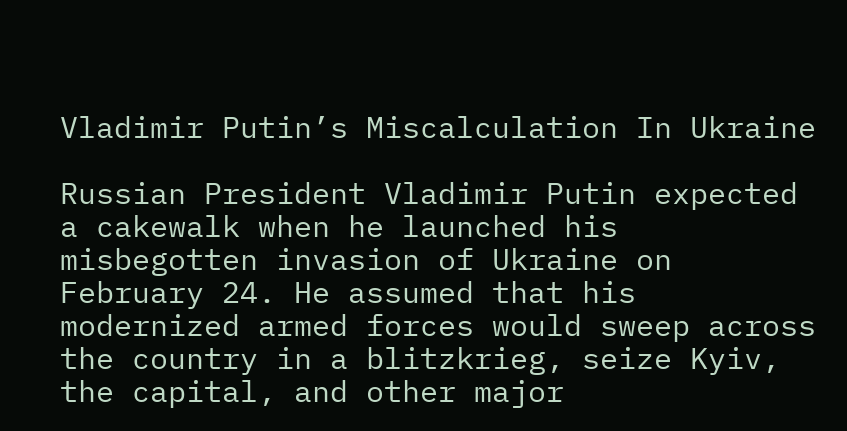Vladimir Putin’s Miscalculation In Ukraine

Russian President Vladimir Putin expected a cakewalk when he launched his misbegotten invasion of Ukraine on February 24. He assumed that his modernized armed forces would sweep across the country in a blitzkrieg, seize Kyiv, the capital, and other major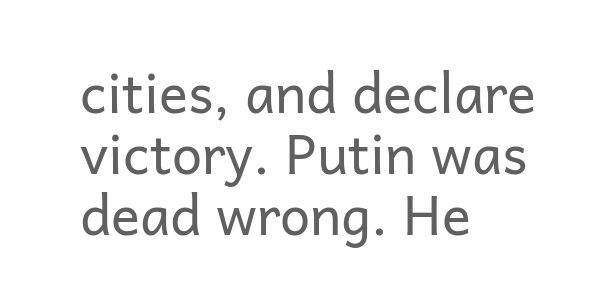cities, and declare victory. Putin was dead wrong. He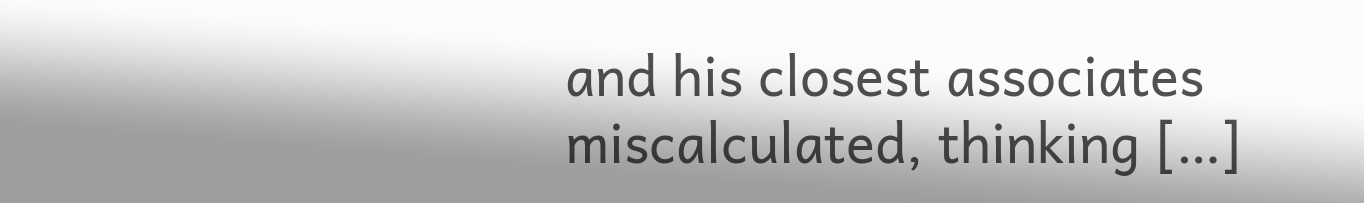and his closest associates miscalculated, thinking […]